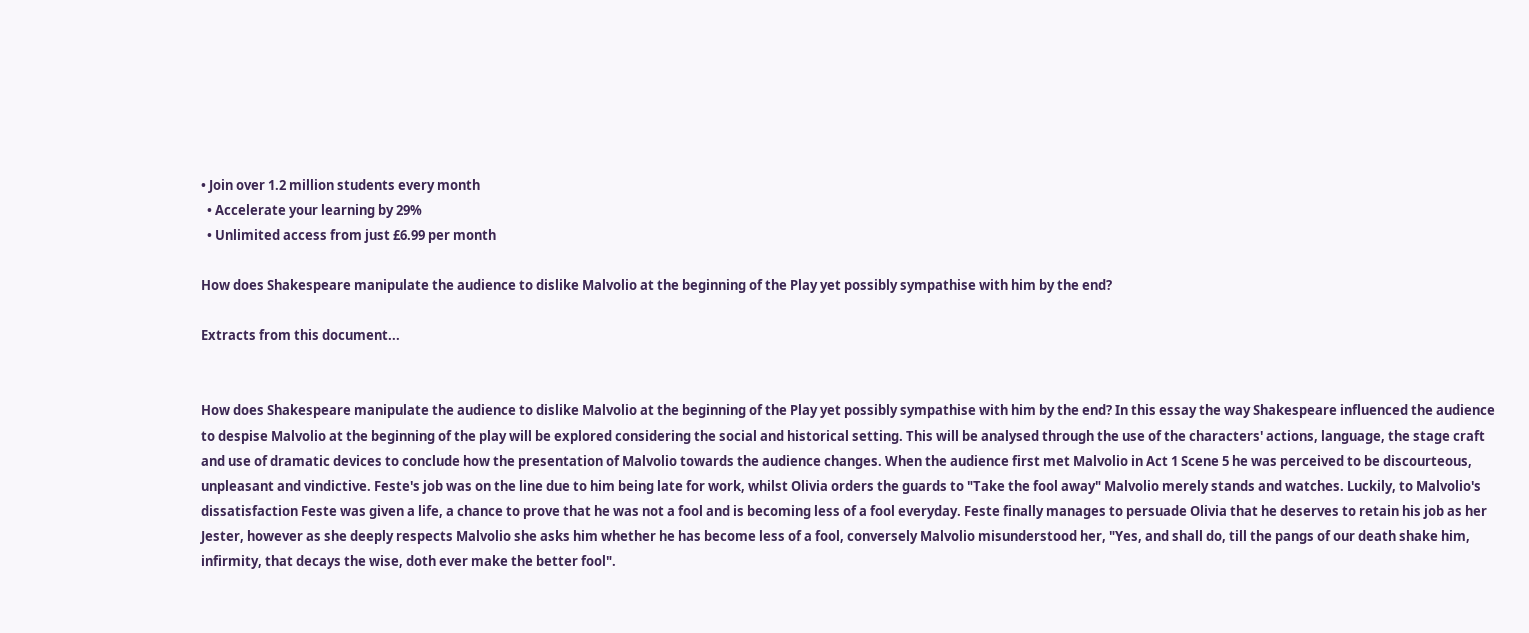• Join over 1.2 million students every month
  • Accelerate your learning by 29%
  • Unlimited access from just £6.99 per month

How does Shakespeare manipulate the audience to dislike Malvolio at the beginning of the Play yet possibly sympathise with him by the end?

Extracts from this document...


How does Shakespeare manipulate the audience to dislike Malvolio at the beginning of the Play yet possibly sympathise with him by the end? In this essay the way Shakespeare influenced the audience to despise Malvolio at the beginning of the play will be explored considering the social and historical setting. This will be analysed through the use of the characters' actions, language, the stage craft and use of dramatic devices to conclude how the presentation of Malvolio towards the audience changes. When the audience first met Malvolio in Act 1 Scene 5 he was perceived to be discourteous, unpleasant and vindictive. Feste's job was on the line due to him being late for work, whilst Olivia orders the guards to "Take the fool away" Malvolio merely stands and watches. Luckily, to Malvolio's dissatisfaction Feste was given a life, a chance to prove that he was not a fool and is becoming less of a fool everyday. Feste finally manages to persuade Olivia that he deserves to retain his job as her Jester, however as she deeply respects Malvolio she asks him whether he has become less of a fool, conversely Malvolio misunderstood her, "Yes, and shall do, till the pangs of our death shake him, infirmity, that decays the wise, doth ever make the better fool".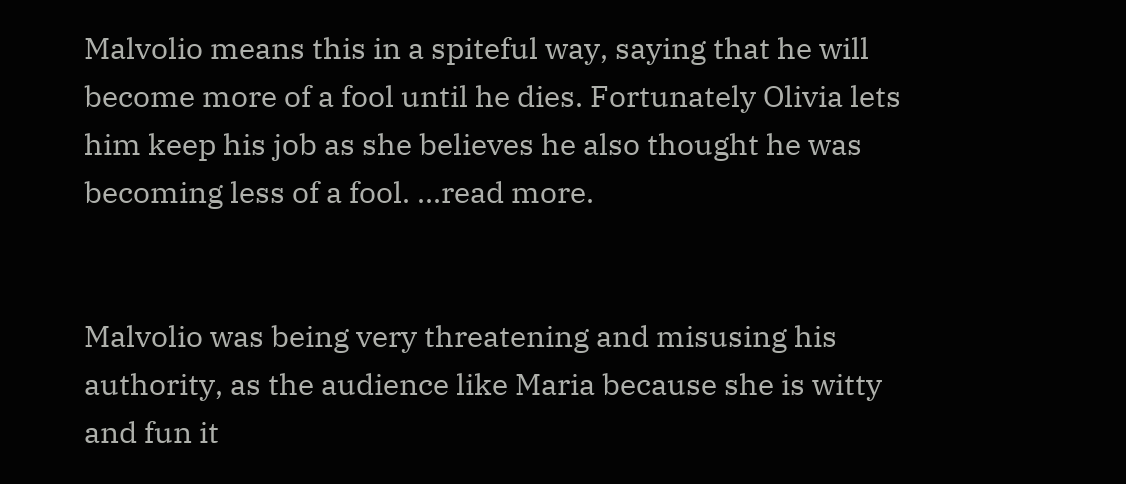Malvolio means this in a spiteful way, saying that he will become more of a fool until he dies. Fortunately Olivia lets him keep his job as she believes he also thought he was becoming less of a fool. ...read more.


Malvolio was being very threatening and misusing his authority, as the audience like Maria because she is witty and fun it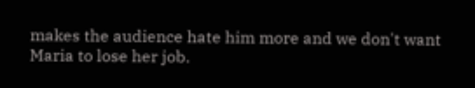makes the audience hate him more and we don't want Maria to lose her job.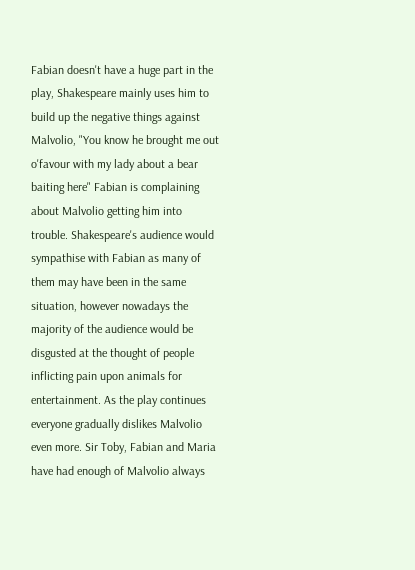Fabian doesn't have a huge part in the play, Shakespeare mainly uses him to build up the negative things against Malvolio, "You know he brought me out o'favour with my lady about a bear baiting here" Fabian is complaining about Malvolio getting him into trouble. Shakespeare's audience would sympathise with Fabian as many of them may have been in the same situation, however nowadays the majority of the audience would be disgusted at the thought of people inflicting pain upon animals for entertainment. As the play continues everyone gradually dislikes Malvolio even more. Sir Toby, Fabian and Maria have had enough of Malvolio always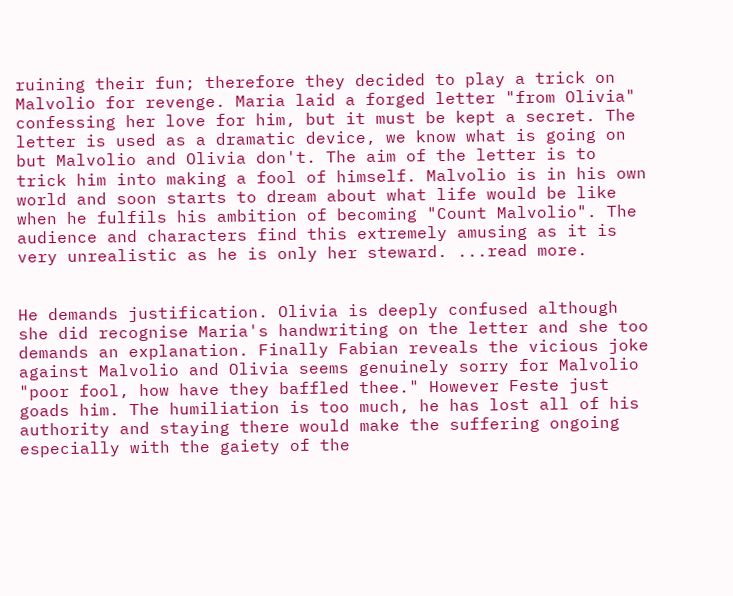ruining their fun; therefore they decided to play a trick on Malvolio for revenge. Maria laid a forged letter "from Olivia" confessing her love for him, but it must be kept a secret. The letter is used as a dramatic device, we know what is going on but Malvolio and Olivia don't. The aim of the letter is to trick him into making a fool of himself. Malvolio is in his own world and soon starts to dream about what life would be like when he fulfils his ambition of becoming "Count Malvolio". The audience and characters find this extremely amusing as it is very unrealistic as he is only her steward. ...read more.


He demands justification. Olivia is deeply confused although she did recognise Maria's handwriting on the letter and she too demands an explanation. Finally Fabian reveals the vicious joke against Malvolio and Olivia seems genuinely sorry for Malvolio "poor fool, how have they baffled thee." However Feste just goads him. The humiliation is too much, he has lost all of his authority and staying there would make the suffering ongoing especially with the gaiety of the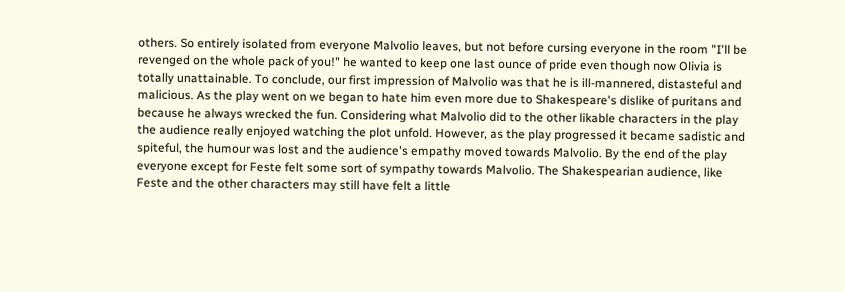others. So entirely isolated from everyone Malvolio leaves, but not before cursing everyone in the room "I'll be revenged on the whole pack of you!" he wanted to keep one last ounce of pride even though now Olivia is totally unattainable. To conclude, our first impression of Malvolio was that he is ill-mannered, distasteful and malicious. As the play went on we began to hate him even more due to Shakespeare's dislike of puritans and because he always wrecked the fun. Considering what Malvolio did to the other likable characters in the play the audience really enjoyed watching the plot unfold. However, as the play progressed it became sadistic and spiteful, the humour was lost and the audience's empathy moved towards Malvolio. By the end of the play everyone except for Feste felt some sort of sympathy towards Malvolio. The Shakespearian audience, like Feste and the other characters may still have felt a little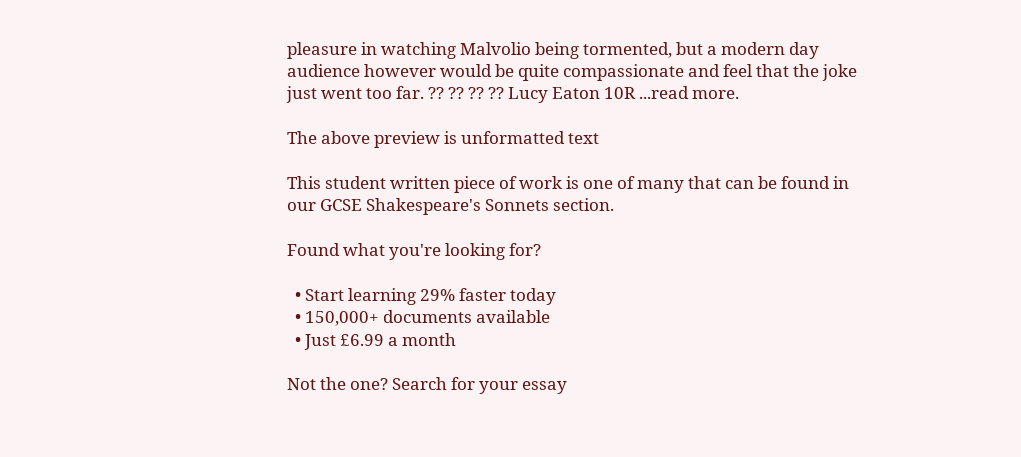pleasure in watching Malvolio being tormented, but a modern day audience however would be quite compassionate and feel that the joke just went too far. ?? ?? ?? ?? Lucy Eaton 10R ...read more.

The above preview is unformatted text

This student written piece of work is one of many that can be found in our GCSE Shakespeare's Sonnets section.

Found what you're looking for?

  • Start learning 29% faster today
  • 150,000+ documents available
  • Just £6.99 a month

Not the one? Search for your essay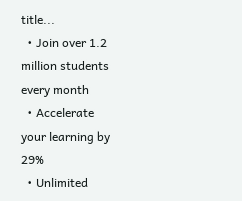title...
  • Join over 1.2 million students every month
  • Accelerate your learning by 29%
  • Unlimited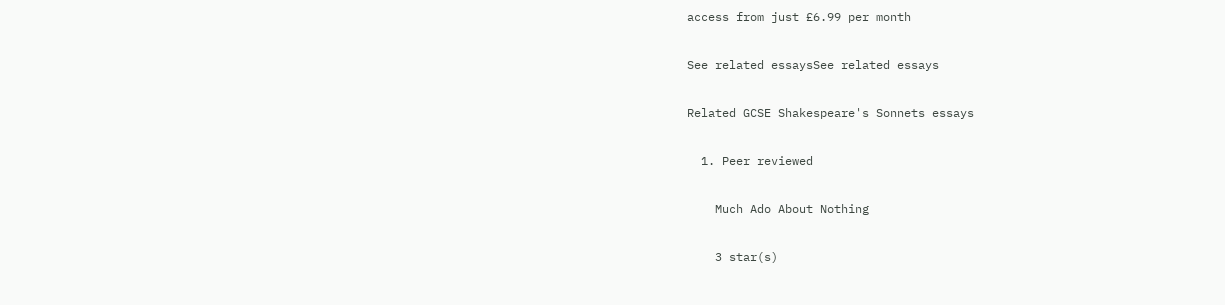access from just £6.99 per month

See related essaysSee related essays

Related GCSE Shakespeare's Sonnets essays

  1. Peer reviewed

    Much Ado About Nothing

    3 star(s)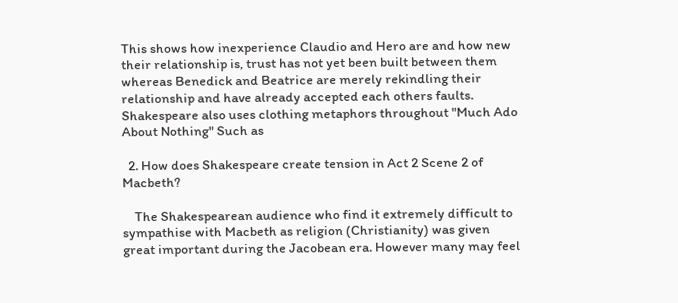This shows how inexperience Claudio and Hero are and how new their relationship is, trust has not yet been built between them whereas Benedick and Beatrice are merely rekindling their relationship and have already accepted each others faults. Shakespeare also uses clothing metaphors throughout "Much Ado About Nothing" Such as

  2. How does Shakespeare create tension in Act 2 Scene 2 of Macbeth?

    The Shakespearean audience who find it extremely difficult to sympathise with Macbeth as religion (Christianity) was given great important during the Jacobean era. However many may feel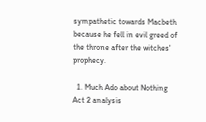sympathetic towards Macbeth because he fell in evil greed of the throne after the witches' prophecy.

  1. Much Ado about Nothing Act 2 analysis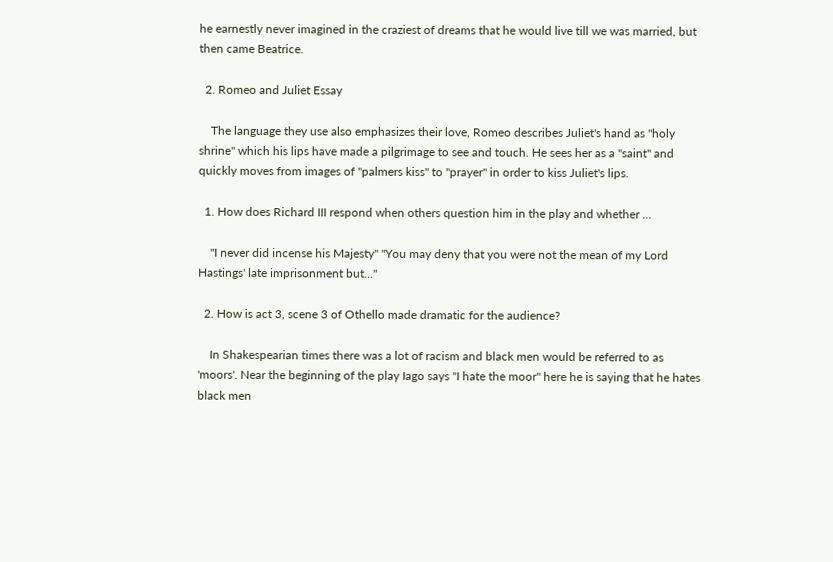he earnestly never imagined in the craziest of dreams that he would live till we was married, but then came Beatrice.

  2. Romeo and Juliet Essay

    The language they use also emphasizes their love, Romeo describes Juliet's hand as "holy shrine" which his lips have made a pilgrimage to see and touch. He sees her as a "saint" and quickly moves from images of "palmers kiss" to "prayer" in order to kiss Juliet's lips.

  1. How does Richard III respond when others question him in the play and whether ...

    "I never did incense his Majesty" "You may deny that you were not the mean of my Lord Hastings' late imprisonment but..."

  2. How is act 3, scene 3 of Othello made dramatic for the audience?

    In Shakespearian times there was a lot of racism and black men would be referred to as 'moors'. Near the beginning of the play Iago says "I hate the moor" here he is saying that he hates black men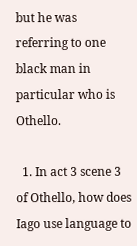but he was referring to one black man in particular who is Othello.

  1. In act 3 scene 3 of Othello, how does Iago use language to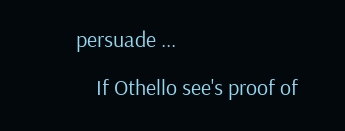persuade ...

    If Othello see's proof of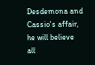Desdemona and Cassio's affair, he will believe all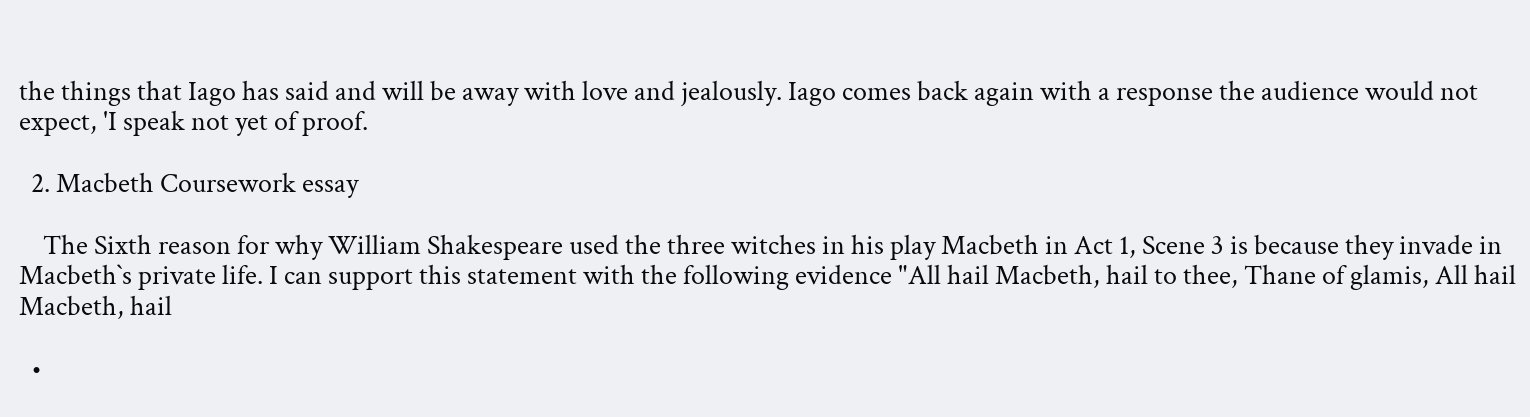the things that Iago has said and will be away with love and jealously. Iago comes back again with a response the audience would not expect, 'I speak not yet of proof.

  2. Macbeth Coursework essay

    The Sixth reason for why William Shakespeare used the three witches in his play Macbeth in Act 1, Scene 3 is because they invade in Macbeth`s private life. I can support this statement with the following evidence "All hail Macbeth, hail to thee, Thane of glamis, All hail Macbeth, hail

  •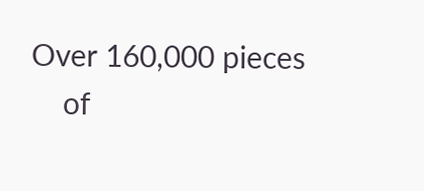Over 160,000 pieces
    of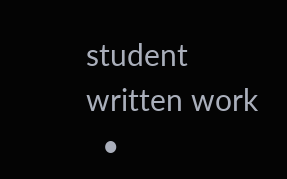student written work
  •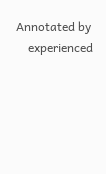Annotated by
    experienced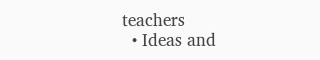teachers
  • Ideas and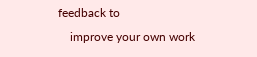feedback to
    improve your own work